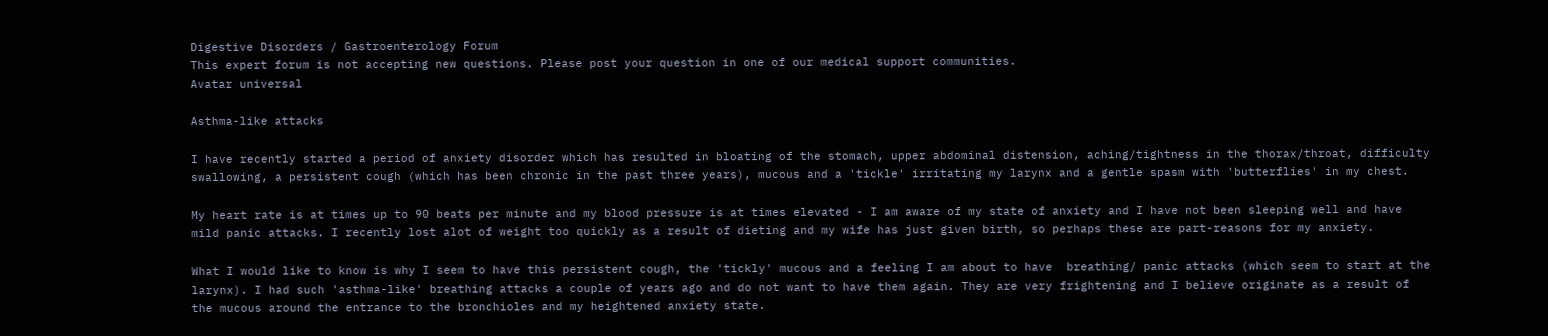Digestive Disorders / Gastroenterology Forum
This expert forum is not accepting new questions. Please post your question in one of our medical support communities.
Avatar universal

Asthma-like attacks

I have recently started a period of anxiety disorder which has resulted in bloating of the stomach, upper abdominal distension, aching/tightness in the thorax/throat, difficulty swallowing, a persistent cough (which has been chronic in the past three years), mucous and a 'tickle' irritating my larynx and a gentle spasm with 'butterflies' in my chest.

My heart rate is at times up to 90 beats per minute and my blood pressure is at times elevated - I am aware of my state of anxiety and I have not been sleeping well and have mild panic attacks. I recently lost alot of weight too quickly as a result of dieting and my wife has just given birth, so perhaps these are part-reasons for my anxiety.

What I would like to know is why I seem to have this persistent cough, the 'tickly' mucous and a feeling I am about to have  breathing/ panic attacks (which seem to start at the larynx). I had such 'asthma-like' breathing attacks a couple of years ago and do not want to have them again. They are very frightening and I believe originate as a result of the mucous around the entrance to the bronchioles and my heightened anxiety state.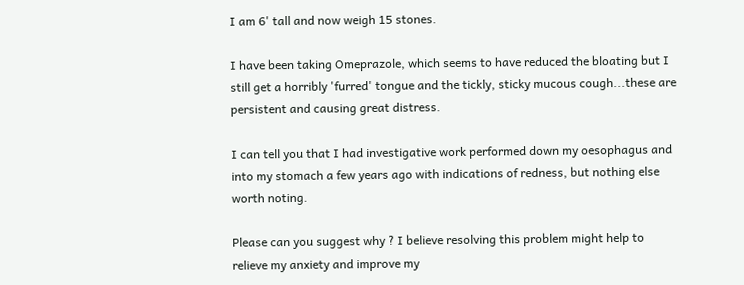I am 6' tall and now weigh 15 stones.

I have been taking Omeprazole, which seems to have reduced the bloating but I still get a horribly 'furred' tongue and the tickly, sticky mucous cough...these are persistent and causing great distress.

I can tell you that I had investigative work performed down my oesophagus and into my stomach a few years ago with indications of redness, but nothing else worth noting.

Please can you suggest why ? I believe resolving this problem might help to relieve my anxiety and improve my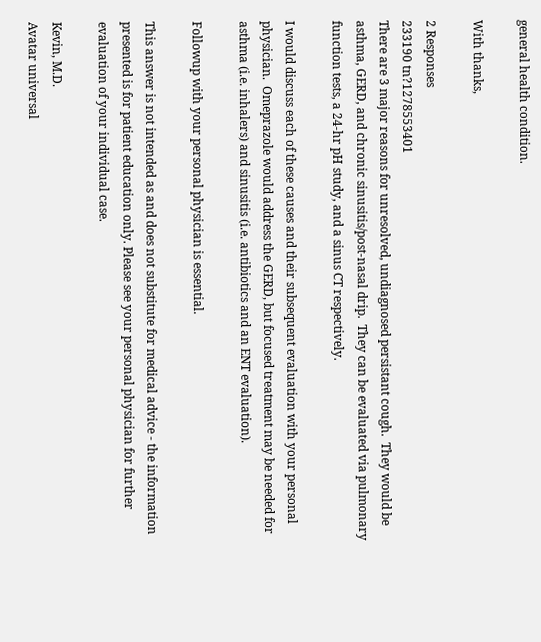general health condition.

With thanks,

2 Responses
233190 tn?1278553401
There are 3 major reasons for unresolved, undiagnosed persistant cough.  They would be asthma, GERD, and chronic sinusitis/post-nasal drip.  They can be evaluated via pulmonary function tests, a 24-hr pH study, and a sinus CT respectively.

I would discuss each of these causes and their subsequent evaluation with your personal physician.  Omeprazole would address the GERD, but focused treatment may be needed for asthma (i.e. inhalers) and sinusitis (i.e. antibiotics and an ENT evaluation).

Followup with your personal physician is essential.

This answer is not intended as and does not substitute for medical advice - the information presented is for patient education only. Please see your personal physician for further evaluation of your individual case.

Kevin, M.D.
Avatar universal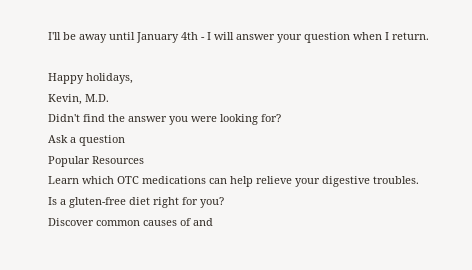I'll be away until January 4th - I will answer your question when I return.

Happy holidays,
Kevin, M.D.
Didn't find the answer you were looking for?
Ask a question
Popular Resources
Learn which OTC medications can help relieve your digestive troubles.
Is a gluten-free diet right for you?
Discover common causes of and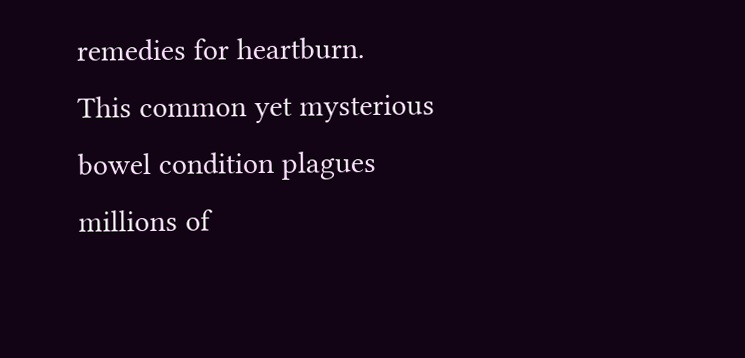remedies for heartburn.
This common yet mysterious bowel condition plagues millions of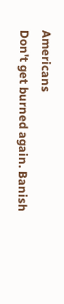Americans
Don't get burned again. Banish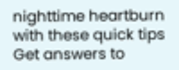nighttime heartburn with these quick tips
Get answers to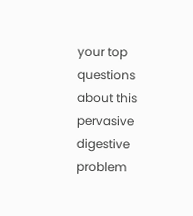your top questions about this pervasive digestive problem